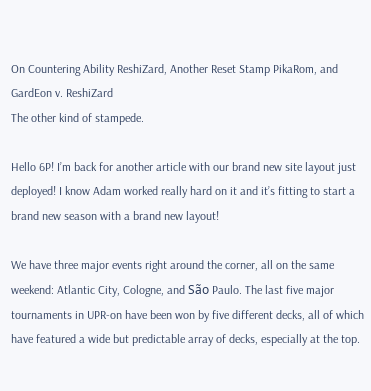On Countering Ability ReshiZard, Another Reset Stamp PikaRom, and GardEon v. ReshiZard
The other kind of stampede.

Hello 6P! I’m back for another article with our brand new site layout just deployed! I know Adam worked really hard on it and it’s fitting to start a brand new season with a brand new layout!

We have three major events right around the corner, all on the same weekend: Atlantic City, Cologne, and São Paulo. The last five major tournaments in UPR-on have been won by five different decks, all of which have featured a wide but predictable array of decks, especially at the top.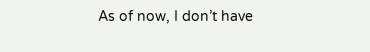As of now, I don’t have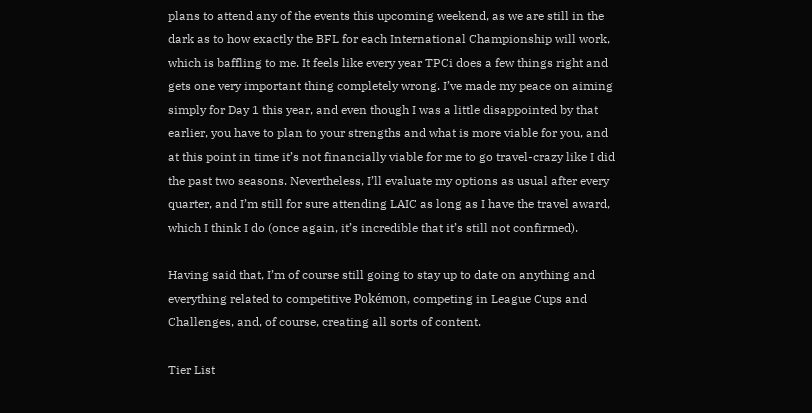plans to attend any of the events this upcoming weekend, as we are still in the dark as to how exactly the BFL for each International Championship will work, which is baffling to me. It feels like every year TPCi does a few things right and gets one very important thing completely wrong. I’ve made my peace on aiming simply for Day 1 this year, and even though I was a little disappointed by that earlier, you have to plan to your strengths and what is more viable for you, and at this point in time it’s not financially viable for me to go travel-crazy like I did the past two seasons. Nevertheless, I’ll evaluate my options as usual after every quarter, and I’m still for sure attending LAIC as long as I have the travel award, which I think I do (once again, it’s incredible that it’s still not confirmed).

Having said that, I’m of course still going to stay up to date on anything and everything related to competitive Pokémon, competing in League Cups and Challenges, and, of course, creating all sorts of content.

Tier List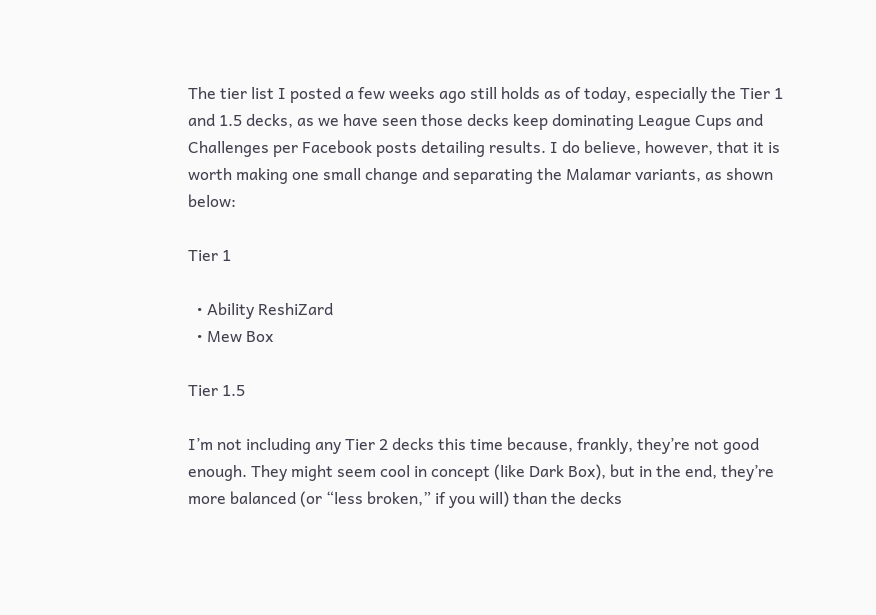The tier list I posted a few weeks ago still holds as of today, especially the Tier 1 and 1.5 decks, as we have seen those decks keep dominating League Cups and Challenges per Facebook posts detailing results. I do believe, however, that it is worth making one small change and separating the Malamar variants, as shown below:

Tier 1

  • Ability ReshiZard
  • Mew Box

Tier 1.5

I’m not including any Tier 2 decks this time because, frankly, they’re not good enough. They might seem cool in concept (like Dark Box), but in the end, they’re more balanced (or “less broken,” if you will) than the decks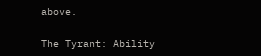above.

The Tyrant: Ability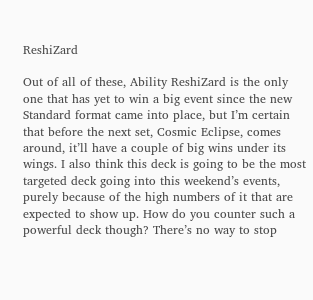ReshiZard

Out of all of these, Ability ReshiZard is the only one that has yet to win a big event since the new Standard format came into place, but I’m certain that before the next set, Cosmic Eclipse, comes around, it’ll have a couple of big wins under its wings. I also think this deck is going to be the most targeted deck going into this weekend’s events, purely because of the high numbers of it that are expected to show up. How do you counter such a powerful deck though? There’s no way to stop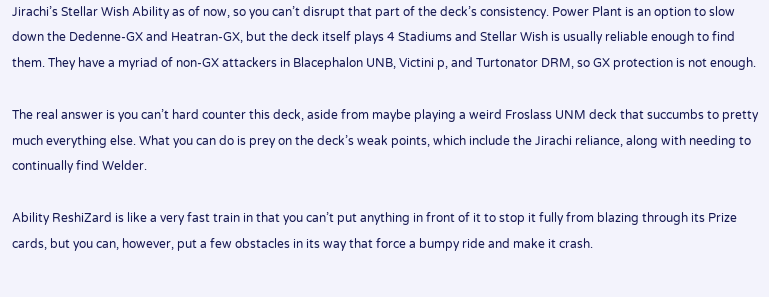Jirachi’s Stellar Wish Ability as of now, so you can’t disrupt that part of the deck’s consistency. Power Plant is an option to slow down the Dedenne-GX and Heatran-GX, but the deck itself plays 4 Stadiums and Stellar Wish is usually reliable enough to find them. They have a myriad of non-GX attackers in Blacephalon UNB, Victini p, and Turtonator DRM, so GX protection is not enough.

The real answer is you can’t hard counter this deck, aside from maybe playing a weird Froslass UNM deck that succumbs to pretty much everything else. What you can do is prey on the deck’s weak points, which include the Jirachi reliance, along with needing to continually find Welder.

Ability ReshiZard is like a very fast train in that you can’t put anything in front of it to stop it fully from blazing through its Prize cards, but you can, however, put a few obstacles in its way that force a bumpy ride and make it crash.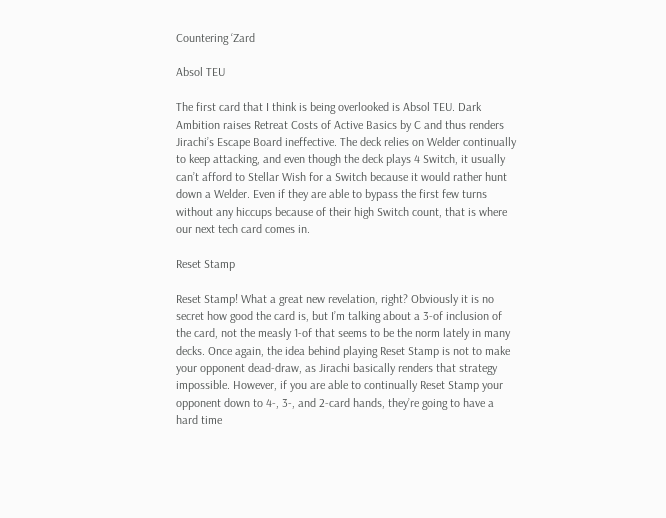Countering ‘Zard

Absol TEU

The first card that I think is being overlooked is Absol TEU. Dark Ambition raises Retreat Costs of Active Basics by C and thus renders Jirachi’s Escape Board ineffective. The deck relies on Welder continually to keep attacking, and even though the deck plays 4 Switch, it usually can’t afford to Stellar Wish for a Switch because it would rather hunt down a Welder. Even if they are able to bypass the first few turns without any hiccups because of their high Switch count, that is where our next tech card comes in.

Reset Stamp

Reset Stamp! What a great new revelation, right? Obviously it is no secret how good the card is, but I’m talking about a 3-of inclusion of the card, not the measly 1-of that seems to be the norm lately in many decks. Once again, the idea behind playing Reset Stamp is not to make your opponent dead-draw, as Jirachi basically renders that strategy impossible. However, if you are able to continually Reset Stamp your opponent down to 4-, 3-, and 2-card hands, they’re going to have a hard time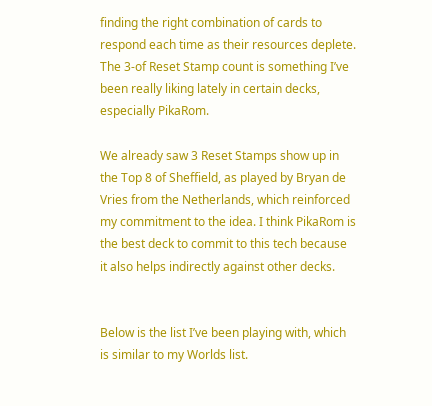finding the right combination of cards to respond each time as their resources deplete. The 3-of Reset Stamp count is something I’ve been really liking lately in certain decks, especially PikaRom.

We already saw 3 Reset Stamps show up in the Top 8 of Sheffield, as played by Bryan de Vries from the Netherlands, which reinforced my commitment to the idea. I think PikaRom is the best deck to commit to this tech because it also helps indirectly against other decks.


Below is the list I’ve been playing with, which is similar to my Worlds list.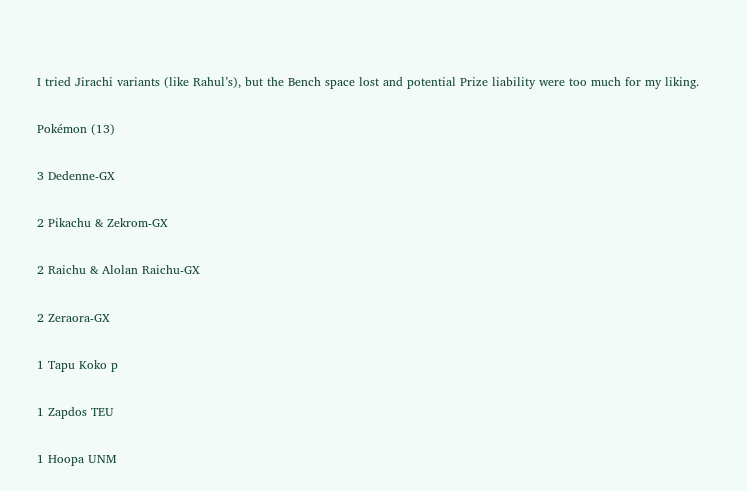I tried Jirachi variants (like Rahul’s), but the Bench space lost and potential Prize liability were too much for my liking.

Pokémon (13)

3 Dedenne-GX

2 Pikachu & Zekrom-GX

2 Raichu & Alolan Raichu-GX

2 Zeraora-GX

1 Tapu Koko p

1 Zapdos TEU

1 Hoopa UNM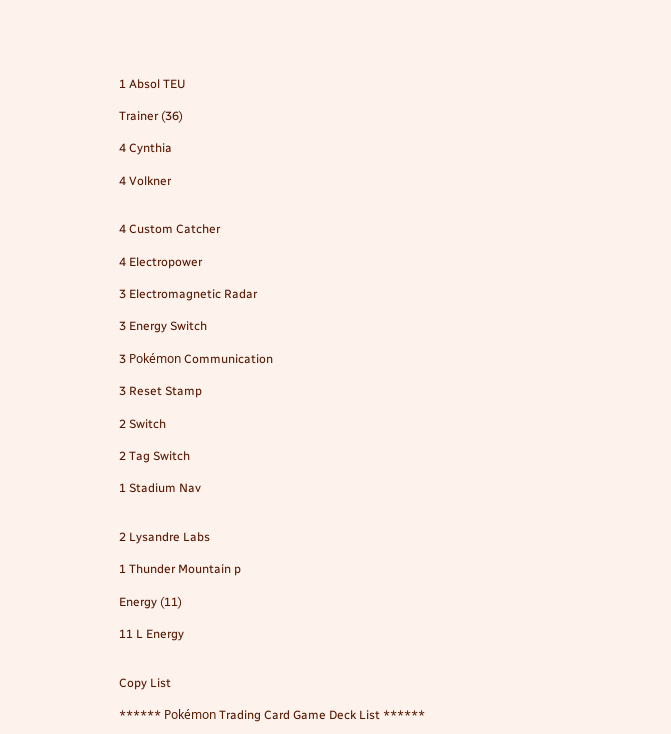1 Absol TEU

Trainer (36)

4 Cynthia

4 Volkner


4 Custom Catcher

4 Electropower

3 Electromagnetic Radar

3 Energy Switch

3 Pokémon Communication

3 Reset Stamp

2 Switch

2 Tag Switch

1 Stadium Nav


2 Lysandre Labs

1 Thunder Mountain p

Energy (11)

11 L Energy


Copy List

****** Pokémon Trading Card Game Deck List ******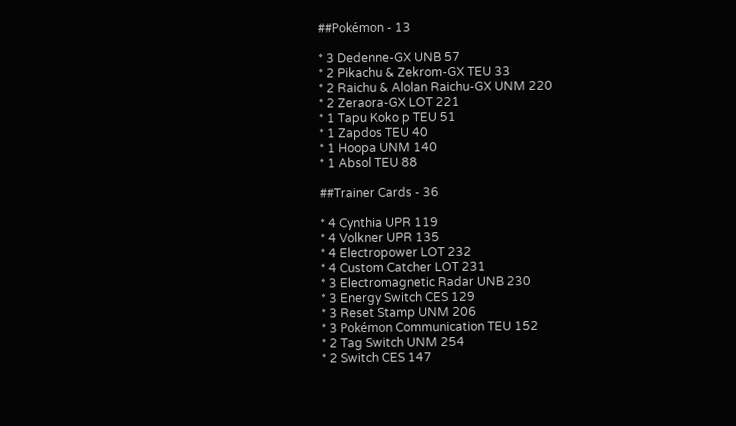##Pokémon - 13

* 3 Dedenne-GX UNB 57
* 2 Pikachu & Zekrom-GX TEU 33
* 2 Raichu & Alolan Raichu-GX UNM 220
* 2 Zeraora-GX LOT 221
* 1 Tapu Koko p TEU 51
* 1 Zapdos TEU 40
* 1 Hoopa UNM 140
* 1 Absol TEU 88

##Trainer Cards - 36

* 4 Cynthia UPR 119
* 4 Volkner UPR 135
* 4 Electropower LOT 232
* 4 Custom Catcher LOT 231
* 3 Electromagnetic Radar UNB 230
* 3 Energy Switch CES 129
* 3 Reset Stamp UNM 206
* 3 Pokémon Communication TEU 152
* 2 Tag Switch UNM 254
* 2 Switch CES 147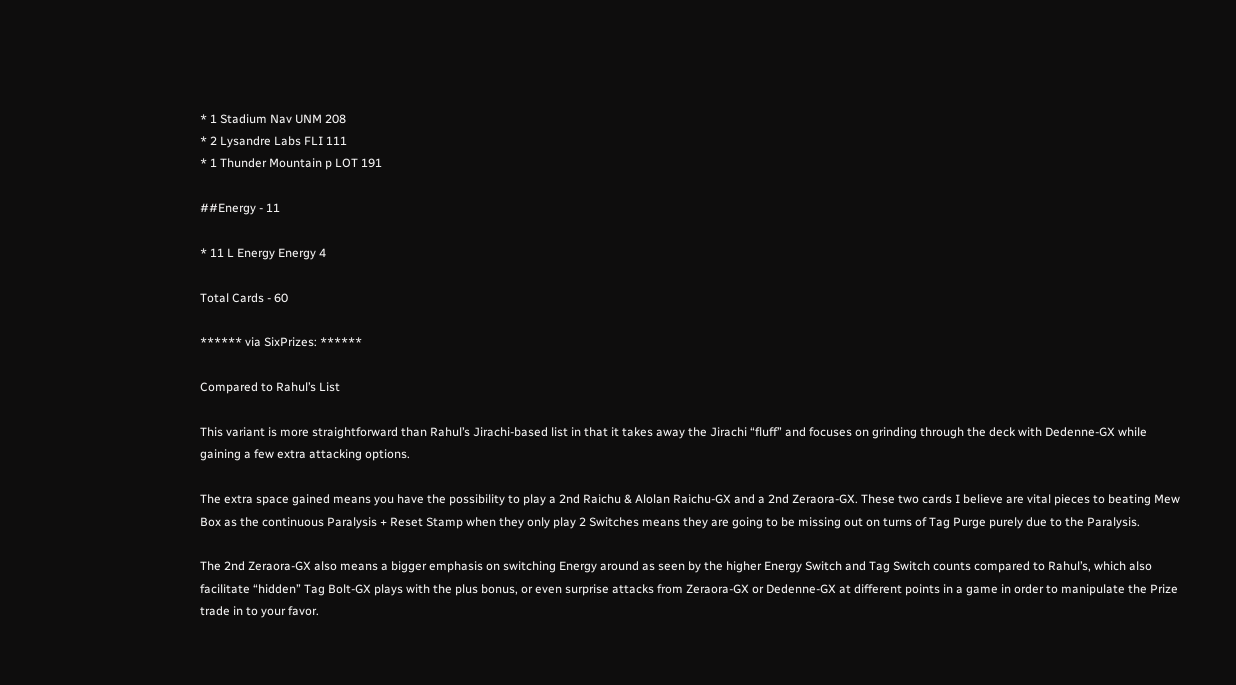* 1 Stadium Nav UNM 208
* 2 Lysandre Labs FLI 111
* 1 Thunder Mountain p LOT 191

##Energy - 11

* 11 L Energy Energy 4

Total Cards - 60

****** via SixPrizes: ******

Compared to Rahul’s List

This variant is more straightforward than Rahul’s Jirachi-based list in that it takes away the Jirachi “fluff” and focuses on grinding through the deck with Dedenne-GX while gaining a few extra attacking options.

The extra space gained means you have the possibility to play a 2nd Raichu & Alolan Raichu-GX and a 2nd Zeraora-GX. These two cards I believe are vital pieces to beating Mew Box as the continuous Paralysis + Reset Stamp when they only play 2 Switches means they are going to be missing out on turns of Tag Purge purely due to the Paralysis.

The 2nd Zeraora-GX also means a bigger emphasis on switching Energy around as seen by the higher Energy Switch and Tag Switch counts compared to Rahul’s, which also facilitate “hidden” Tag Bolt-GX plays with the plus bonus, or even surprise attacks from Zeraora-GX or Dedenne-GX at different points in a game in order to manipulate the Prize trade in to your favor.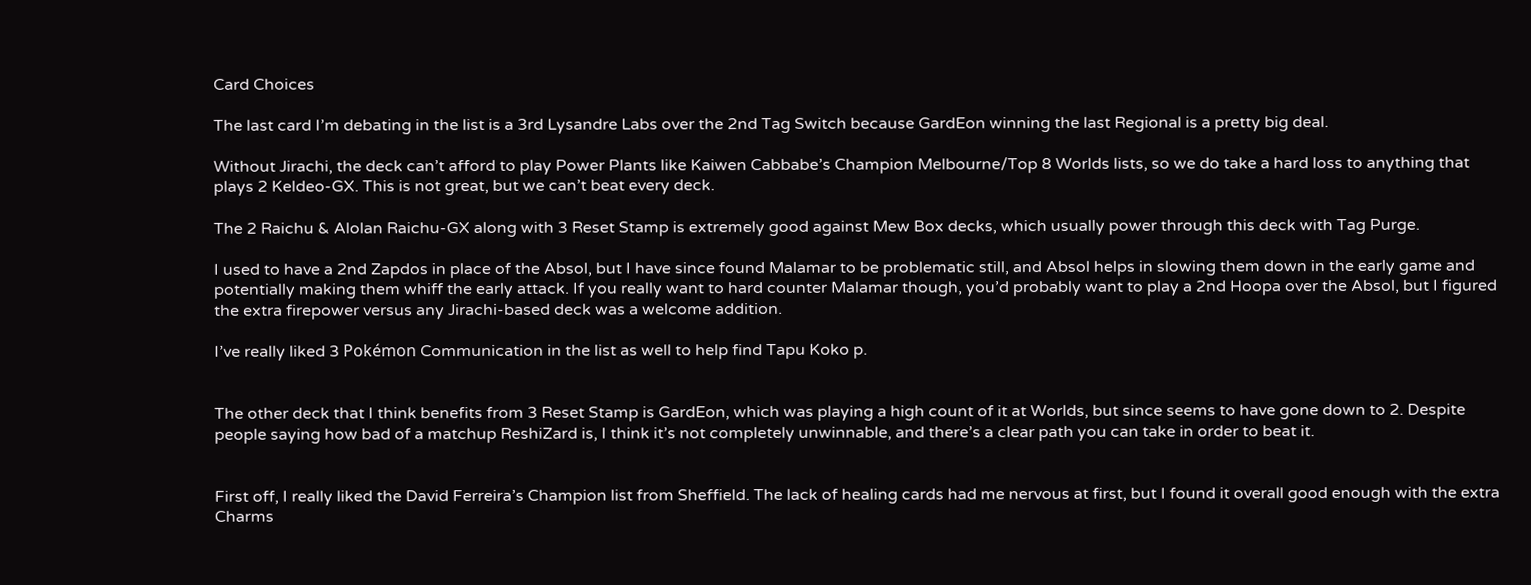Card Choices

The last card I’m debating in the list is a 3rd Lysandre Labs over the 2nd Tag Switch because GardEon winning the last Regional is a pretty big deal.

Without Jirachi, the deck can’t afford to play Power Plants like Kaiwen Cabbabe’s Champion Melbourne/Top 8 Worlds lists, so we do take a hard loss to anything that plays 2 Keldeo-GX. This is not great, but we can’t beat every deck.

The 2 Raichu & Alolan Raichu-GX along with 3 Reset Stamp is extremely good against Mew Box decks, which usually power through this deck with Tag Purge.

I used to have a 2nd Zapdos in place of the Absol, but I have since found Malamar to be problematic still, and Absol helps in slowing them down in the early game and potentially making them whiff the early attack. If you really want to hard counter Malamar though, you’d probably want to play a 2nd Hoopa over the Absol, but I figured the extra firepower versus any Jirachi-based deck was a welcome addition.

I’ve really liked 3 Pokémon Communication in the list as well to help find Tapu Koko p.


The other deck that I think benefits from 3 Reset Stamp is GardEon, which was playing a high count of it at Worlds, but since seems to have gone down to 2. Despite people saying how bad of a matchup ReshiZard is, I think it’s not completely unwinnable, and there’s a clear path you can take in order to beat it.


First off, I really liked the David Ferreira’s Champion list from Sheffield. The lack of healing cards had me nervous at first, but I found it overall good enough with the extra Charms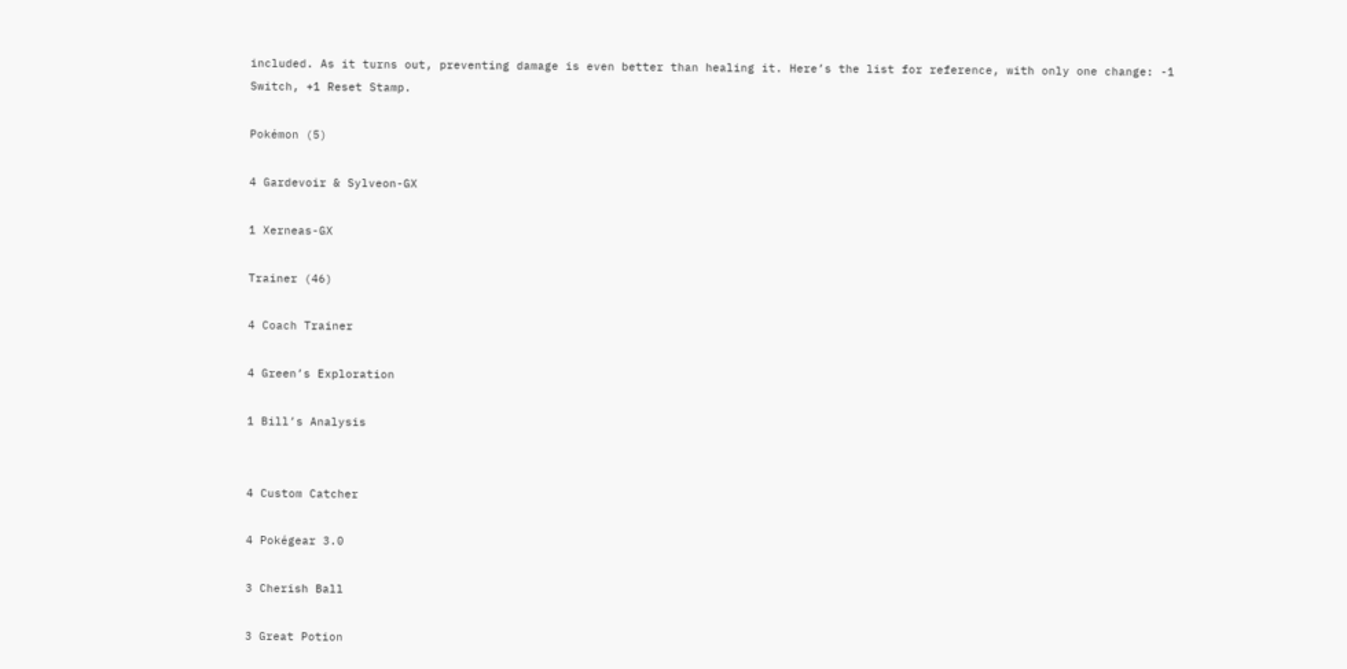included. As it turns out, preventing damage is even better than healing it. Here’s the list for reference, with only one change: -1 Switch, +1 Reset Stamp.

Pokémon (5)

4 Gardevoir & Sylveon-GX

1 Xerneas-GX

Trainer (46)

4 Coach Trainer

4 Green’s Exploration

1 Bill’s Analysis


4 Custom Catcher

4 Pokégear 3.0

3 Cherish Ball

3 Great Potion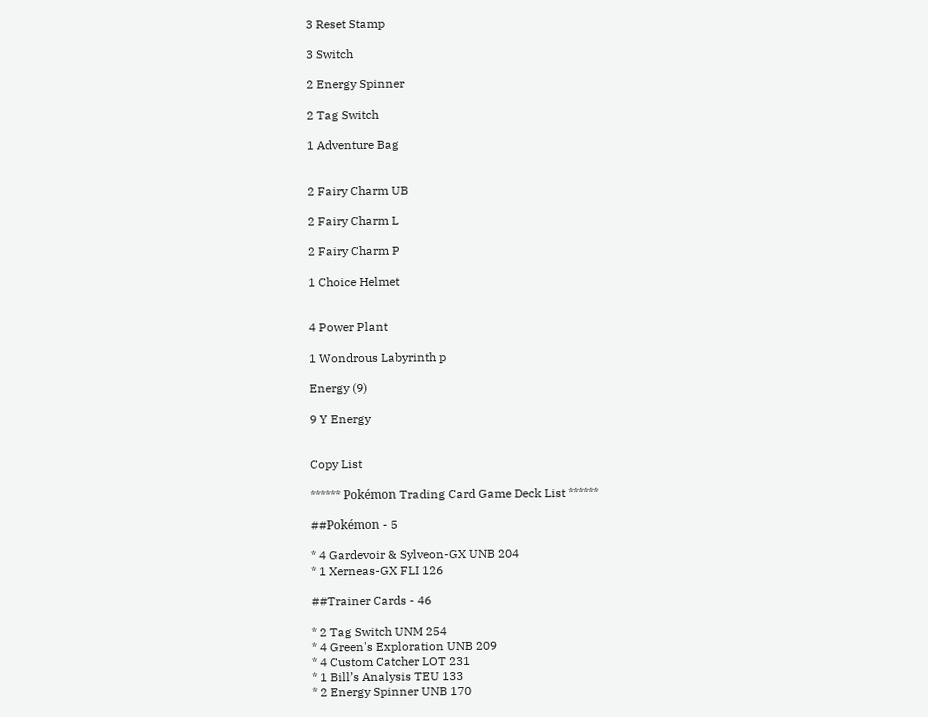3 Reset Stamp

3 Switch

2 Energy Spinner

2 Tag Switch

1 Adventure Bag


2 Fairy Charm UB

2 Fairy Charm L

2 Fairy Charm P

1 Choice Helmet


4 Power Plant

1 Wondrous Labyrinth p

Energy (9)

9 Y Energy


Copy List

****** Pokémon Trading Card Game Deck List ******

##Pokémon - 5

* 4 Gardevoir & Sylveon-GX UNB 204
* 1 Xerneas-GX FLI 126

##Trainer Cards - 46

* 2 Tag Switch UNM 254
* 4 Green's Exploration UNB 209
* 4 Custom Catcher LOT 231
* 1 Bill’s Analysis TEU 133
* 2 Energy Spinner UNB 170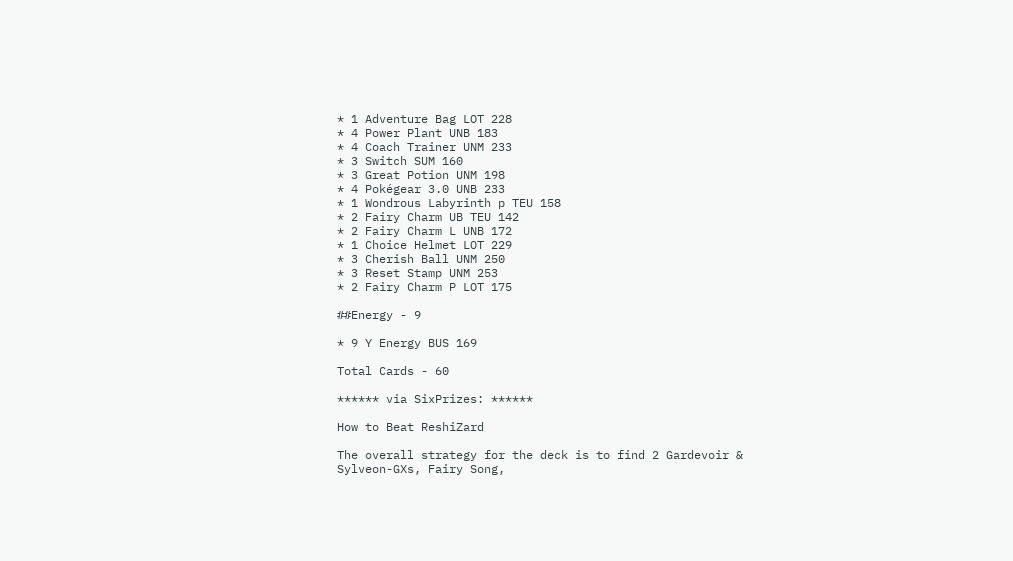* 1 Adventure Bag LOT 228
* 4 Power Plant UNB 183
* 4 Coach Trainer UNM 233
* 3 Switch SUM 160
* 3 Great Potion UNM 198
* 4 Pokégear 3.0 UNB 233
* 1 Wondrous Labyrinth p TEU 158
* 2 Fairy Charm UB TEU 142
* 2 Fairy Charm L UNB 172
* 1 Choice Helmet LOT 229
* 3 Cherish Ball UNM 250
* 3 Reset Stamp UNM 253
* 2 Fairy Charm P LOT 175

##Energy - 9

* 9 Y Energy BUS 169

Total Cards - 60

****** via SixPrizes: ******

How to Beat ReshiZard

The overall strategy for the deck is to find 2 Gardevoir & Sylveon-GXs, Fairy Song,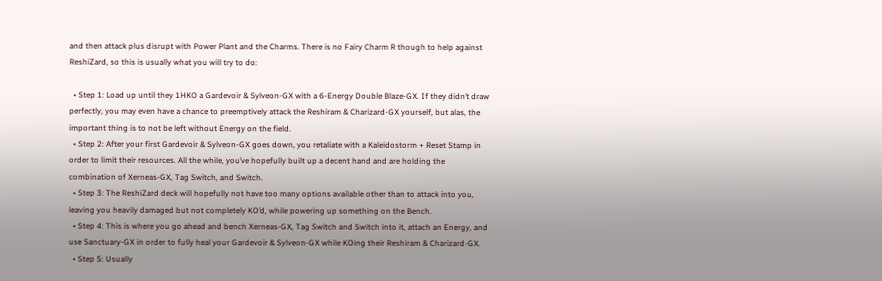and then attack plus disrupt with Power Plant and the Charms. There is no Fairy Charm R though to help against ReshiZard, so this is usually what you will try to do:

  • Step 1: Load up until they 1HKO a Gardevoir & Sylveon-GX with a 6-Energy Double Blaze-GX. If they didn’t draw perfectly, you may even have a chance to preemptively attack the Reshiram & Charizard-GX yourself, but alas, the important thing is to not be left without Energy on the field.
  • Step 2: After your first Gardevoir & Sylveon-GX goes down, you retaliate with a Kaleidostorm + Reset Stamp in order to limit their resources. All the while, you’ve hopefully built up a decent hand and are holding the combination of Xerneas-GX, Tag Switch, and Switch.
  • Step 3: The ReshiZard deck will hopefully not have too many options available other than to attack into you, leaving you heavily damaged but not completely KO’d, while powering up something on the Bench.
  • Step 4: This is where you go ahead and bench Xerneas-GX, Tag Switch and Switch into it, attach an Energy, and use Sanctuary-GX in order to fully heal your Gardevoir & Sylveon-GX while KOing their Reshiram & Charizard-GX.
  • Step 5: Usually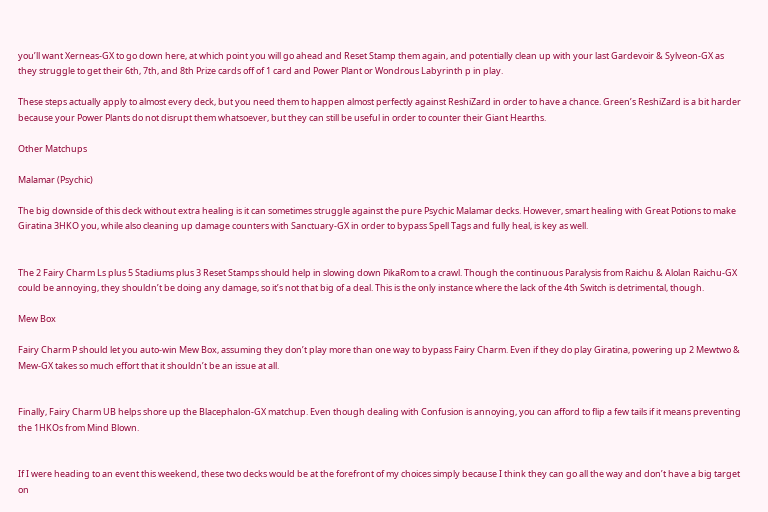you’ll want Xerneas-GX to go down here, at which point you will go ahead and Reset Stamp them again, and potentially clean up with your last Gardevoir & Sylveon-GX as they struggle to get their 6th, 7th, and 8th Prize cards off of 1 card and Power Plant or Wondrous Labyrinth p in play.

These steps actually apply to almost every deck, but you need them to happen almost perfectly against ReshiZard in order to have a chance. Green’s ReshiZard is a bit harder because your Power Plants do not disrupt them whatsoever, but they can still be useful in order to counter their Giant Hearths.

Other Matchups

Malamar (Psychic)

The big downside of this deck without extra healing is it can sometimes struggle against the pure Psychic Malamar decks. However, smart healing with Great Potions to make Giratina 3HKO you, while also cleaning up damage counters with Sanctuary-GX in order to bypass Spell Tags and fully heal, is key as well.


The 2 Fairy Charm Ls plus 5 Stadiums plus 3 Reset Stamps should help in slowing down PikaRom to a crawl. Though the continuous Paralysis from Raichu & Alolan Raichu-GX could be annoying, they shouldn’t be doing any damage, so it’s not that big of a deal. This is the only instance where the lack of the 4th Switch is detrimental, though.

Mew Box

Fairy Charm P should let you auto-win Mew Box, assuming they don’t play more than one way to bypass Fairy Charm. Even if they do play Giratina, powering up 2 Mewtwo & Mew-GX takes so much effort that it shouldn’t be an issue at all.


Finally, Fairy Charm UB helps shore up the Blacephalon-GX matchup. Even though dealing with Confusion is annoying, you can afford to flip a few tails if it means preventing the 1HKOs from Mind Blown.


If I were heading to an event this weekend, these two decks would be at the forefront of my choices simply because I think they can go all the way and don’t have a big target on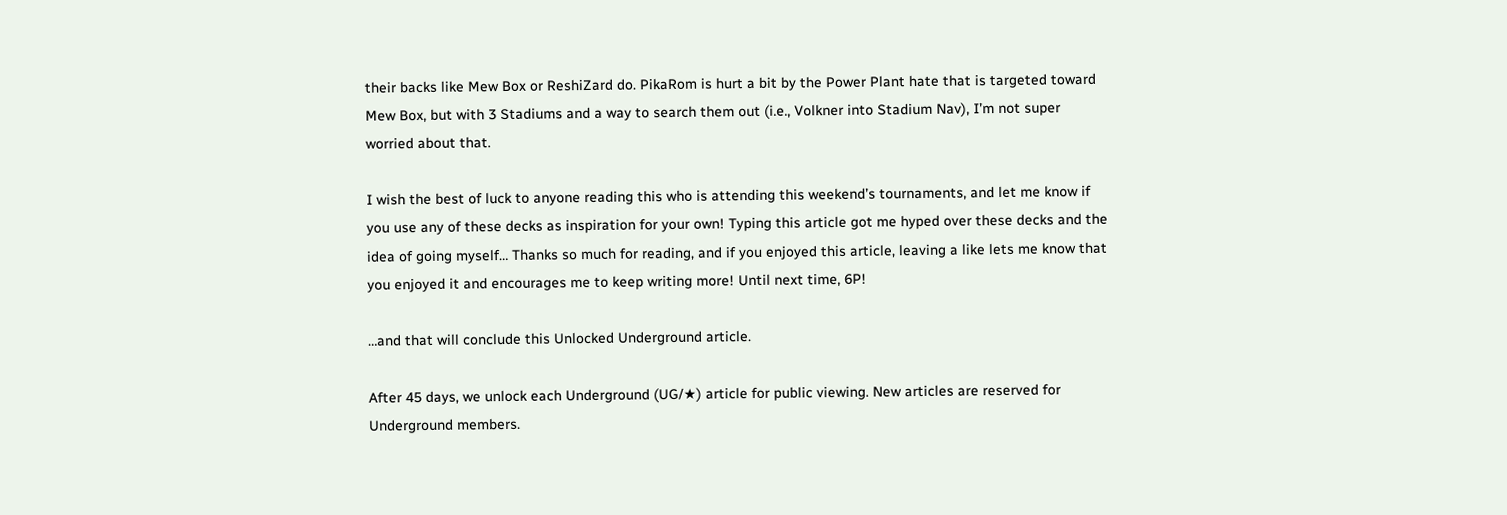their backs like Mew Box or ReshiZard do. PikaRom is hurt a bit by the Power Plant hate that is targeted toward Mew Box, but with 3 Stadiums and a way to search them out (i.e., Volkner into Stadium Nav), I’m not super worried about that.

I wish the best of luck to anyone reading this who is attending this weekend’s tournaments, and let me know if you use any of these decks as inspiration for your own! Typing this article got me hyped over these decks and the idea of going myself… Thanks so much for reading, and if you enjoyed this article, leaving a like lets me know that you enjoyed it and encourages me to keep writing more! Until next time, 6P!

…and that will conclude this Unlocked Underground article.

After 45 days, we unlock each Underground (UG/★) article for public viewing. New articles are reserved for Underground members.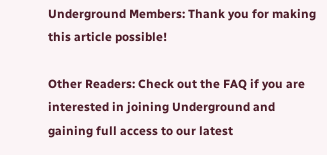Underground Members: Thank you for making this article possible!

Other Readers: Check out the FAQ if you are interested in joining Underground and gaining full access to our latest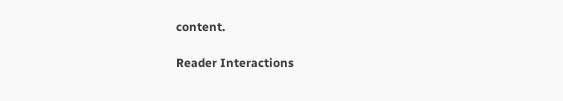content.

Reader Interactions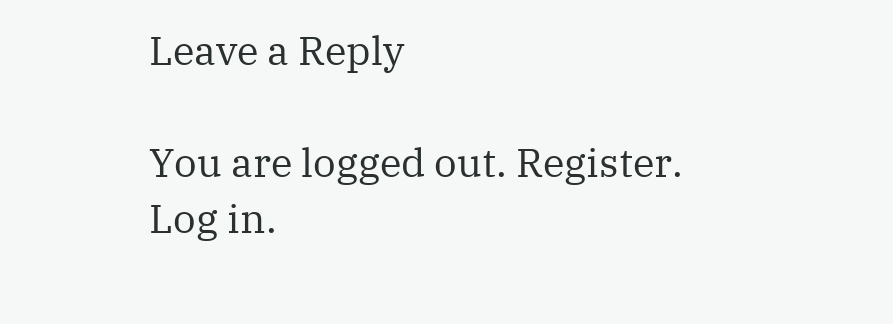Leave a Reply

You are logged out. Register. Log in.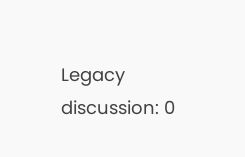Legacy discussion: 0